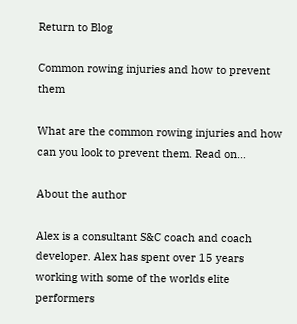Return to Blog

Common rowing injuries and how to prevent them

What are the common rowing injuries and how can you look to prevent them. Read on…

About the author

Alex is a consultant S&C coach and coach developer. Alex has spent over 15 years working with some of the worlds elite performers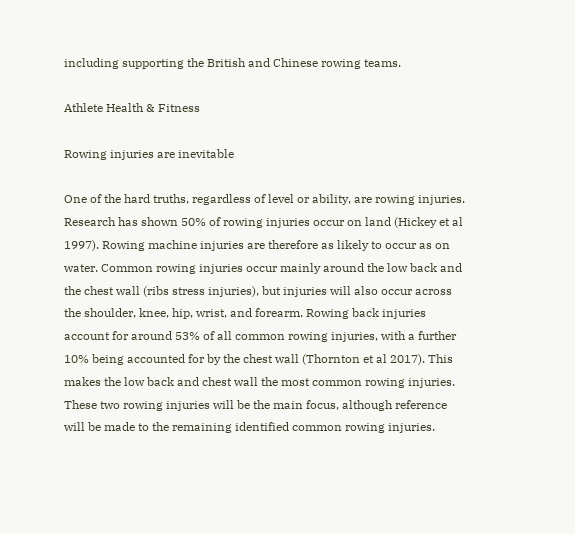including supporting the British and Chinese rowing teams.

Athlete Health & Fitness

Rowing injuries are inevitable

One of the hard truths, regardless of level or ability, are rowing injuries. Research has shown 50% of rowing injuries occur on land (Hickey et al 1997). Rowing machine injuries are therefore as likely to occur as on water. Common rowing injuries occur mainly around the low back and the chest wall (ribs stress injuries), but injuries will also occur across the shoulder, knee, hip, wrist, and forearm. Rowing back injuries account for around 53% of all common rowing injuries, with a further 10% being accounted for by the chest wall (Thornton et al 2017). This makes the low back and chest wall the most common rowing injuries. These two rowing injuries will be the main focus, although reference will be made to the remaining identified common rowing injuries.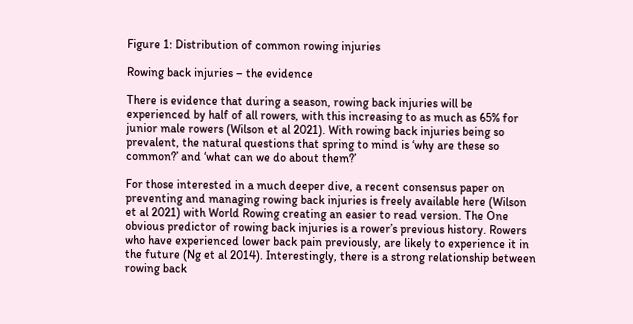Figure 1: Distribution of common rowing injuries

Rowing back injuries – the evidence

There is evidence that during a season, rowing back injuries will be experienced by half of all rowers, with this increasing to as much as 65% for junior male rowers (Wilson et al 2021). With rowing back injuries being so prevalent, the natural questions that spring to mind is ‘why are these so common?’ and ‘what can we do about them?’

For those interested in a much deeper dive, a recent consensus paper on preventing and managing rowing back injuries is freely available here (Wilson et al 2021) with World Rowing creating an easier to read version. The One obvious predictor of rowing back injuries is a rower’s previous history. Rowers who have experienced lower back pain previously, are likely to experience it in the future (Ng et al 2014). Interestingly, there is a strong relationship between rowing back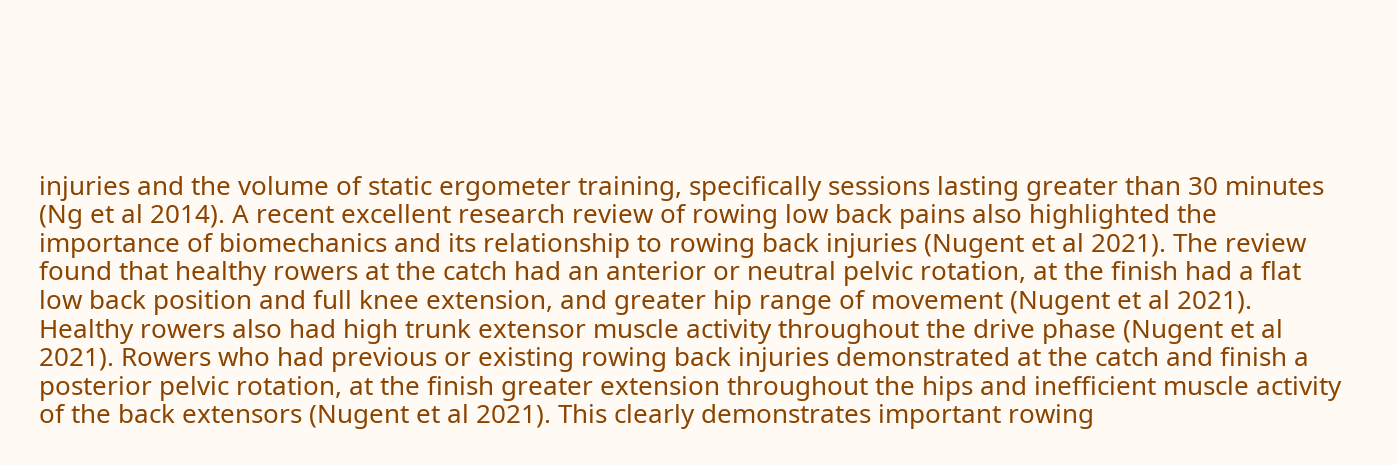injuries and the volume of static ergometer training, specifically sessions lasting greater than 30 minutes (Ng et al 2014). A recent excellent research review of rowing low back pains also highlighted the importance of biomechanics and its relationship to rowing back injuries (Nugent et al 2021). The review found that healthy rowers at the catch had an anterior or neutral pelvic rotation, at the finish had a flat low back position and full knee extension, and greater hip range of movement (Nugent et al 2021). Healthy rowers also had high trunk extensor muscle activity throughout the drive phase (Nugent et al 2021). Rowers who had previous or existing rowing back injuries demonstrated at the catch and finish a posterior pelvic rotation, at the finish greater extension throughout the hips and inefficient muscle activity of the back extensors (Nugent et al 2021). This clearly demonstrates important rowing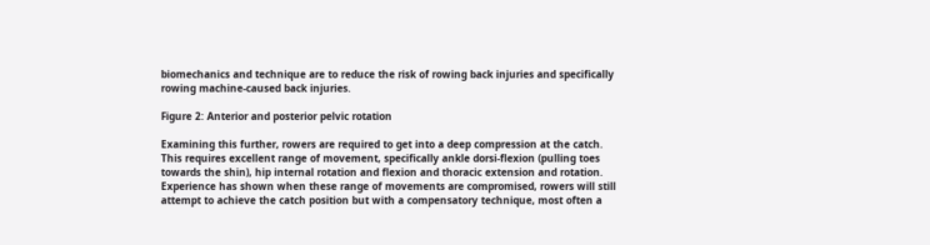biomechanics and technique are to reduce the risk of rowing back injuries and specifically rowing machine-caused back injuries.

Figure 2: Anterior and posterior pelvic rotation

Examining this further, rowers are required to get into a deep compression at the catch. This requires excellent range of movement, specifically ankle dorsi-flexion (pulling toes towards the shin), hip internal rotation and flexion and thoracic extension and rotation. Experience has shown when these range of movements are compromised, rowers will still attempt to achieve the catch position but with a compensatory technique, most often a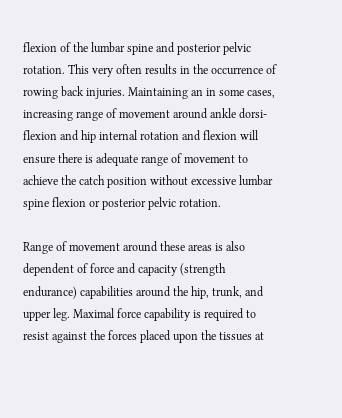flexion of the lumbar spine and posterior pelvic rotation. This very often results in the occurrence of rowing back injuries. Maintaining an in some cases, increasing range of movement around ankle dorsi-flexion and hip internal rotation and flexion will ensure there is adequate range of movement to achieve the catch position without excessive lumbar spine flexion or posterior pelvic rotation.

Range of movement around these areas is also dependent of force and capacity (strength endurance) capabilities around the hip, trunk, and upper leg. Maximal force capability is required to resist against the forces placed upon the tissues at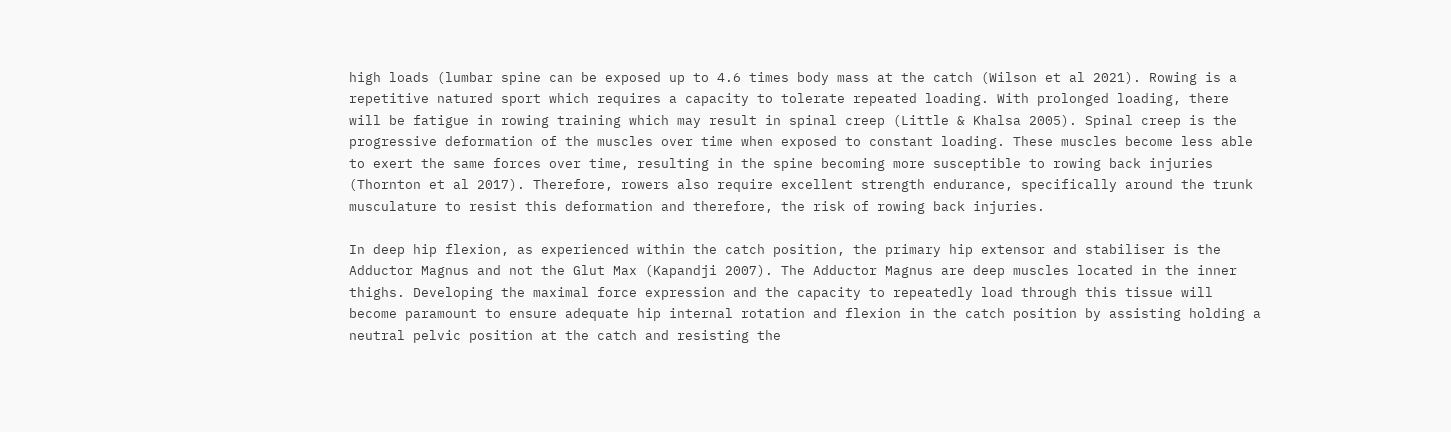high loads (lumbar spine can be exposed up to 4.6 times body mass at the catch (Wilson et al 2021). Rowing is a repetitive natured sport which requires a capacity to tolerate repeated loading. With prolonged loading, there will be fatigue in rowing training which may result in spinal creep (Little & Khalsa 2005). Spinal creep is the progressive deformation of the muscles over time when exposed to constant loading. These muscles become less able to exert the same forces over time, resulting in the spine becoming more susceptible to rowing back injuries (Thornton et al 2017). Therefore, rowers also require excellent strength endurance, specifically around the trunk musculature to resist this deformation and therefore, the risk of rowing back injuries.

In deep hip flexion, as experienced within the catch position, the primary hip extensor and stabiliser is the Adductor Magnus and not the Glut Max (Kapandji 2007). The Adductor Magnus are deep muscles located in the inner thighs. Developing the maximal force expression and the capacity to repeatedly load through this tissue will become paramount to ensure adequate hip internal rotation and flexion in the catch position by assisting holding a neutral pelvic position at the catch and resisting the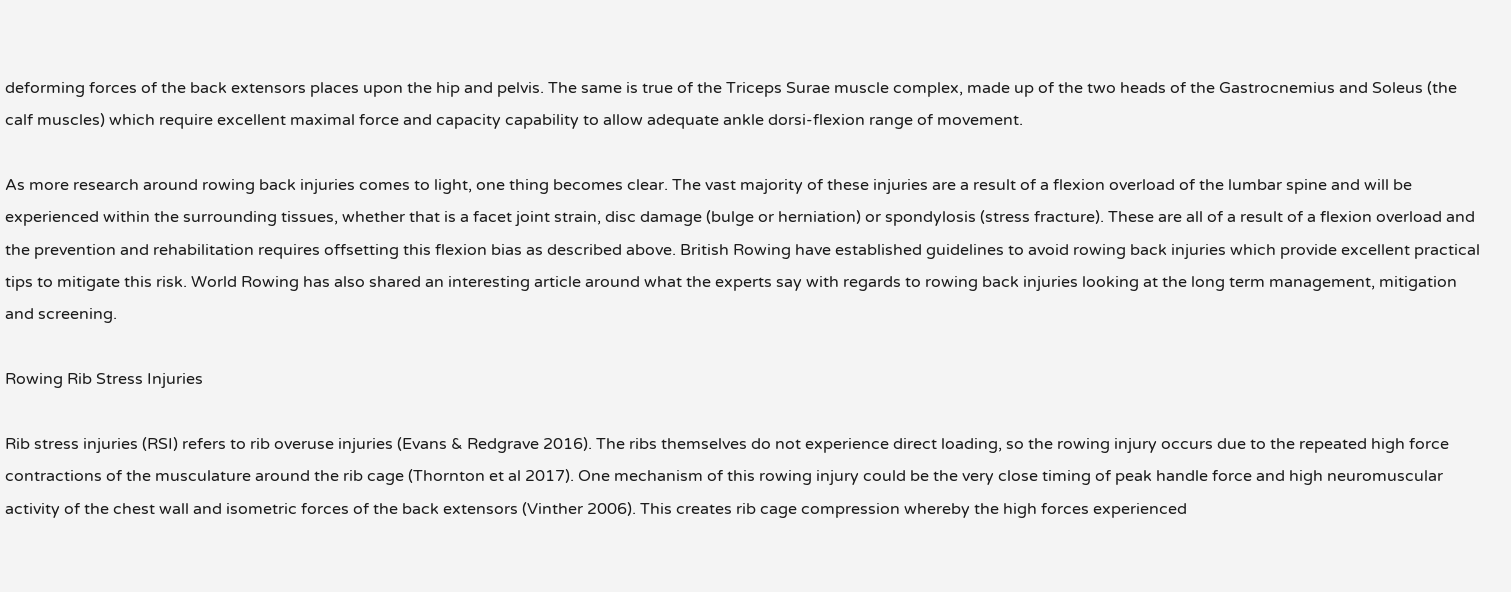deforming forces of the back extensors places upon the hip and pelvis. The same is true of the Triceps Surae muscle complex, made up of the two heads of the Gastrocnemius and Soleus (the calf muscles) which require excellent maximal force and capacity capability to allow adequate ankle dorsi-flexion range of movement.

As more research around rowing back injuries comes to light, one thing becomes clear. The vast majority of these injuries are a result of a flexion overload of the lumbar spine and will be experienced within the surrounding tissues, whether that is a facet joint strain, disc damage (bulge or herniation) or spondylosis (stress fracture). These are all of a result of a flexion overload and the prevention and rehabilitation requires offsetting this flexion bias as described above. British Rowing have established guidelines to avoid rowing back injuries which provide excellent practical tips to mitigate this risk. World Rowing has also shared an interesting article around what the experts say with regards to rowing back injuries looking at the long term management, mitigation and screening.

Rowing Rib Stress Injuries

Rib stress injuries (RSI) refers to rib overuse injuries (Evans & Redgrave 2016). The ribs themselves do not experience direct loading, so the rowing injury occurs due to the repeated high force contractions of the musculature around the rib cage (Thornton et al 2017). One mechanism of this rowing injury could be the very close timing of peak handle force and high neuromuscular activity of the chest wall and isometric forces of the back extensors (Vinther 2006). This creates rib cage compression whereby the high forces experienced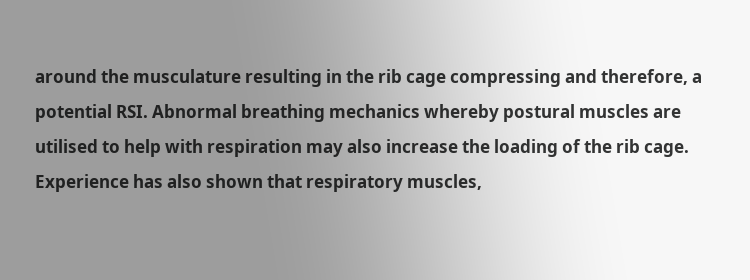around the musculature resulting in the rib cage compressing and therefore, a potential RSI. Abnormal breathing mechanics whereby postural muscles are utilised to help with respiration may also increase the loading of the rib cage. Experience has also shown that respiratory muscles,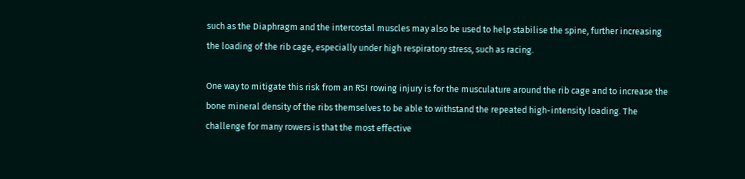such as the Diaphragm and the intercostal muscles may also be used to help stabilise the spine, further increasing the loading of the rib cage, especially under high respiratory stress, such as racing.

One way to mitigate this risk from an RSI rowing injury is for the musculature around the rib cage and to increase the bone mineral density of the ribs themselves to be able to withstand the repeated high-intensity loading. The challenge for many rowers is that the most effective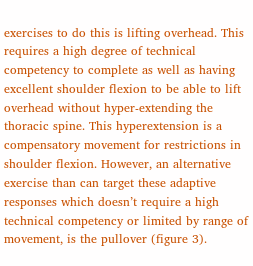exercises to do this is lifting overhead. This requires a high degree of technical competency to complete as well as having excellent shoulder flexion to be able to lift overhead without hyper-extending the thoracic spine. This hyperextension is a compensatory movement for restrictions in shoulder flexion. However, an alternative exercise than can target these adaptive responses which doesn’t require a high technical competency or limited by range of movement, is the pullover (figure 3).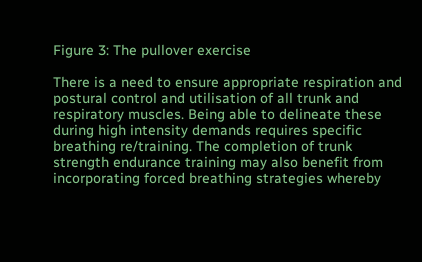Figure 3: The pullover exercise

There is a need to ensure appropriate respiration and postural control and utilisation of all trunk and respiratory muscles. Being able to delineate these during high intensity demands requires specific breathing re/training. The completion of trunk strength endurance training may also benefit from incorporating forced breathing strategies whereby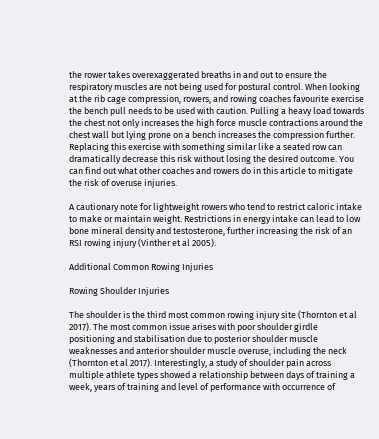the rower takes overexaggerated breaths in and out to ensure the respiratory muscles are not being used for postural control. When looking at the rib cage compression, rowers, and rowing coaches favourite exercise the bench pull needs to be used with caution. Pulling a heavy load towards the chest not only increases the high force muscle contractions around the chest wall but lying prone on a bench increases the compression further. Replacing this exercise with something similar like a seated row can dramatically decrease this risk without losing the desired outcome. You can find out what other coaches and rowers do in this article to mitigate the risk of overuse injuries.

A cautionary note for lightweight rowers who tend to restrict caloric intake to make or maintain weight. Restrictions in energy intake can lead to low bone mineral density and testosterone, further increasing the risk of an RSI rowing injury (Vinther et al 2005).

Additional Common Rowing Injuries

Rowing Shoulder Injuries

The shoulder is the third most common rowing injury site (Thornton et al 2017). The most common issue arises with poor shoulder girdle positioning and stabilisation due to posterior shoulder muscle weaknesses and anterior shoulder muscle overuse, including the neck (Thornton et al 2017). Interestingly, a study of shoulder pain across multiple athlete types showed a relationship between days of training a week, years of training and level of performance with occurrence of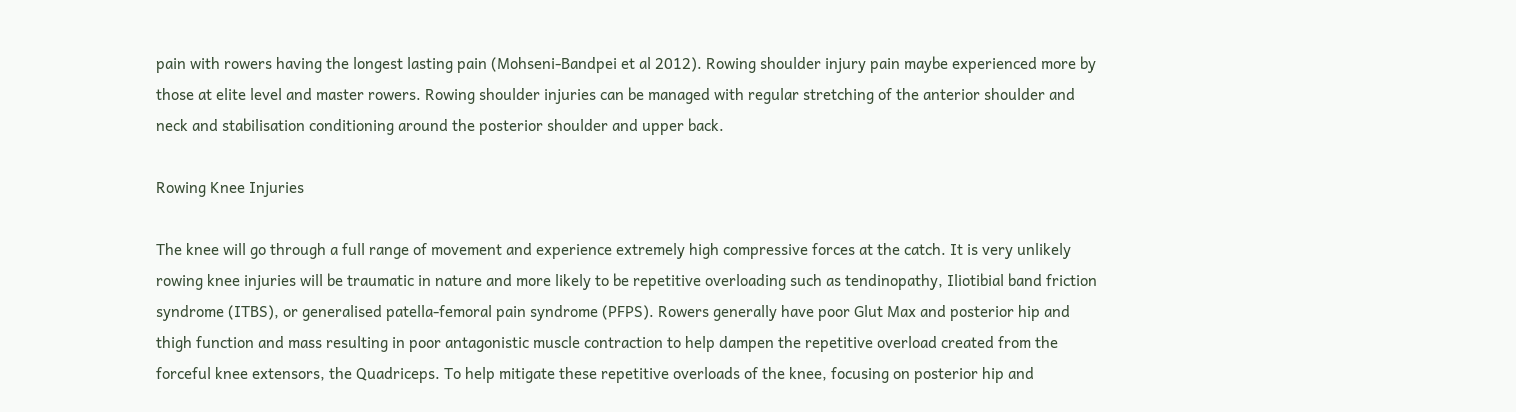pain with rowers having the longest lasting pain (Mohseni-Bandpei et al 2012). Rowing shoulder injury pain maybe experienced more by those at elite level and master rowers. Rowing shoulder injuries can be managed with regular stretching of the anterior shoulder and neck and stabilisation conditioning around the posterior shoulder and upper back.

Rowing Knee Injuries

The knee will go through a full range of movement and experience extremely high compressive forces at the catch. It is very unlikely rowing knee injuries will be traumatic in nature and more likely to be repetitive overloading such as tendinopathy, Iliotibial band friction syndrome (ITBS), or generalised patella-femoral pain syndrome (PFPS). Rowers generally have poor Glut Max and posterior hip and thigh function and mass resulting in poor antagonistic muscle contraction to help dampen the repetitive overload created from the forceful knee extensors, the Quadriceps. To help mitigate these repetitive overloads of the knee, focusing on posterior hip and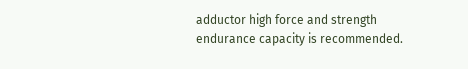adductor high force and strength endurance capacity is recommended.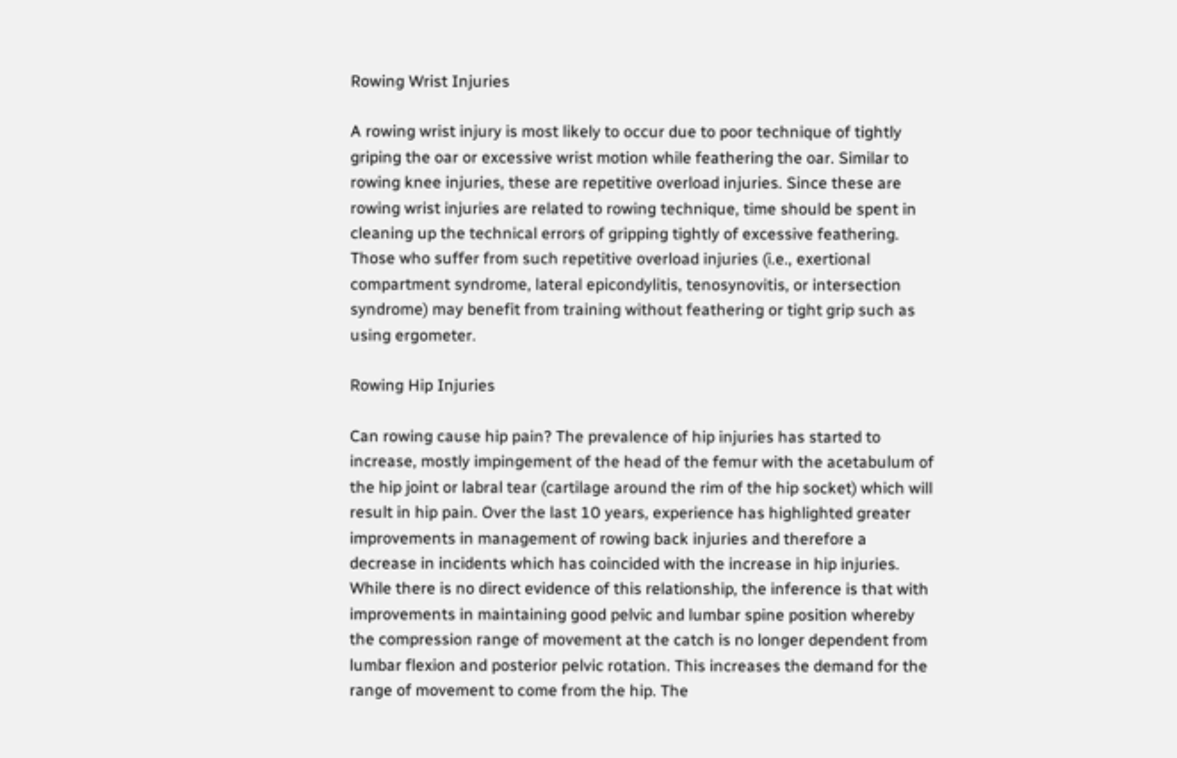Rowing Wrist Injuries

A rowing wrist injury is most likely to occur due to poor technique of tightly griping the oar or excessive wrist motion while feathering the oar. Similar to rowing knee injuries, these are repetitive overload injuries. Since these are rowing wrist injuries are related to rowing technique, time should be spent in cleaning up the technical errors of gripping tightly of excessive feathering. Those who suffer from such repetitive overload injuries (i.e., exertional compartment syndrome, lateral epicondylitis, tenosynovitis, or intersection syndrome) may benefit from training without feathering or tight grip such as using ergometer.

Rowing Hip Injuries

Can rowing cause hip pain? The prevalence of hip injuries has started to increase, mostly impingement of the head of the femur with the acetabulum of the hip joint or labral tear (cartilage around the rim of the hip socket) which will result in hip pain. Over the last 10 years, experience has highlighted greater improvements in management of rowing back injuries and therefore a decrease in incidents which has coincided with the increase in hip injuries. While there is no direct evidence of this relationship, the inference is that with improvements in maintaining good pelvic and lumbar spine position whereby the compression range of movement at the catch is no longer dependent from lumbar flexion and posterior pelvic rotation. This increases the demand for the range of movement to come from the hip. The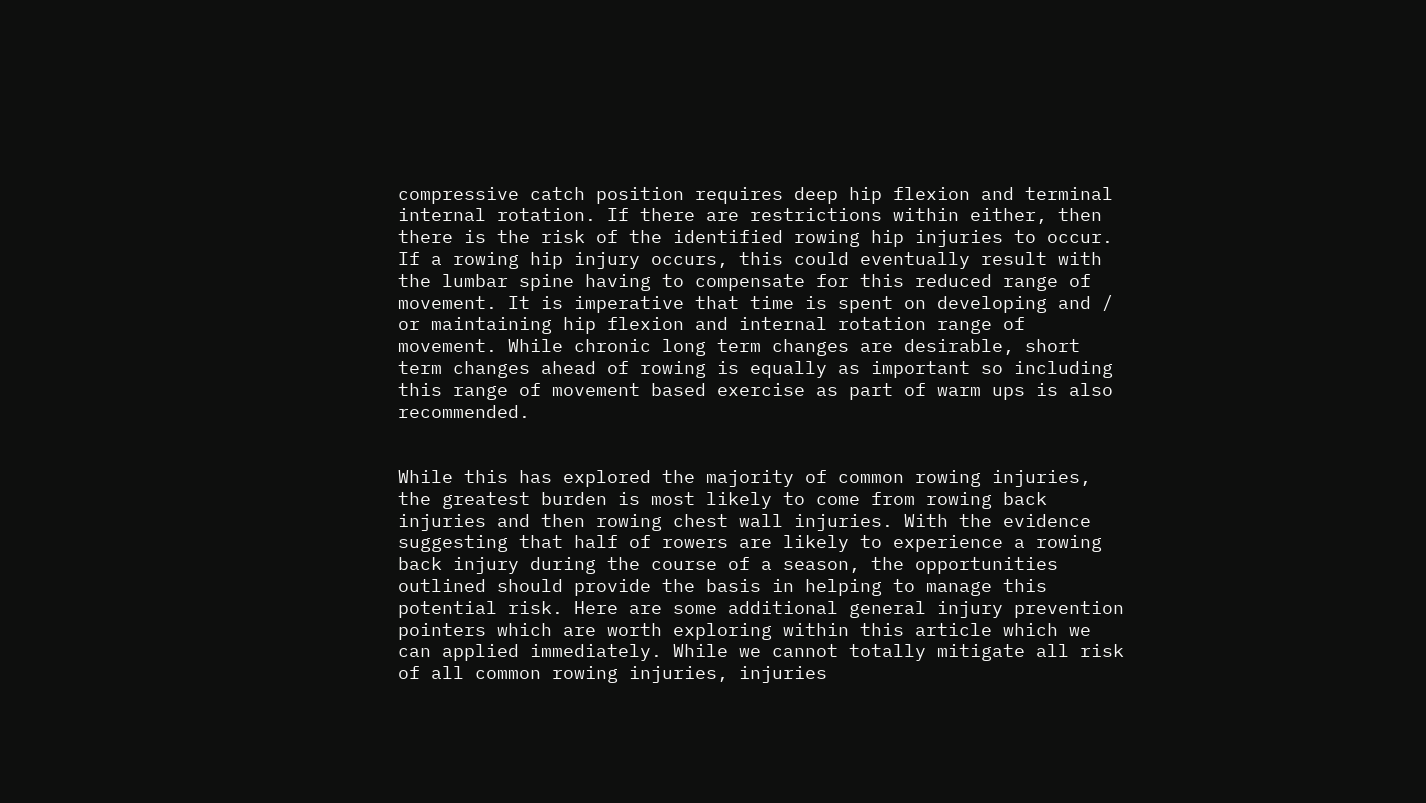compressive catch position requires deep hip flexion and terminal internal rotation. If there are restrictions within either, then there is the risk of the identified rowing hip injuries to occur. If a rowing hip injury occurs, this could eventually result with the lumbar spine having to compensate for this reduced range of movement. It is imperative that time is spent on developing and / or maintaining hip flexion and internal rotation range of movement. While chronic long term changes are desirable, short term changes ahead of rowing is equally as important so including this range of movement based exercise as part of warm ups is also recommended.


While this has explored the majority of common rowing injuries, the greatest burden is most likely to come from rowing back injuries and then rowing chest wall injuries. With the evidence suggesting that half of rowers are likely to experience a rowing back injury during the course of a season, the opportunities outlined should provide the basis in helping to manage this potential risk. Here are some additional general injury prevention pointers which are worth exploring within this article which we can applied immediately. While we cannot totally mitigate all risk of all common rowing injuries, injuries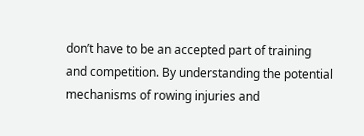don’t have to be an accepted part of training and competition. By understanding the potential mechanisms of rowing injuries and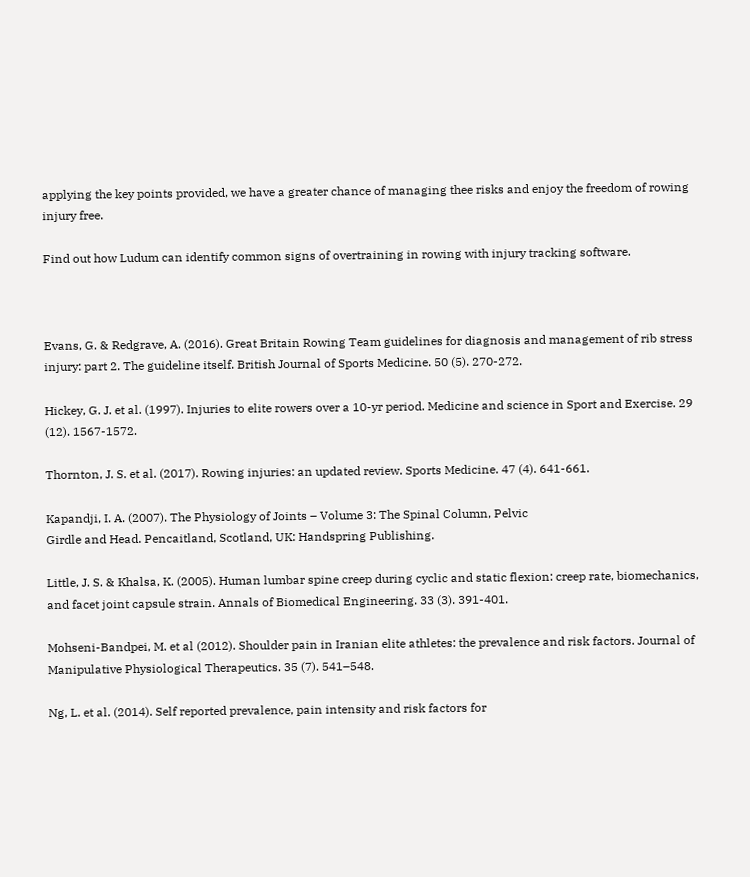applying the key points provided, we have a greater chance of managing thee risks and enjoy the freedom of rowing injury free.

Find out how Ludum can identify common signs of overtraining in rowing with injury tracking software.



Evans, G. & Redgrave, A. (2016). Great Britain Rowing Team guidelines for diagnosis and management of rib stress injury: part 2. The guideline itself. British Journal of Sports Medicine. 50 (5). 270-272.

Hickey, G. J. et al. (1997). Injuries to elite rowers over a 10-yr period. Medicine and science in Sport and Exercise. 29 (12). 1567-1572.

Thornton, J. S. et al. (2017). Rowing injuries: an updated review. Sports Medicine. 47 (4). 641-661.

Kapandji, I. A. (2007). The Physiology of Joints – Volume 3: The Spinal Column, Pelvic
Girdle and Head. Pencaitland, Scotland, UK: Handspring Publishing.

Little, J. S. & Khalsa, K. (2005). Human lumbar spine creep during cyclic and static flexion: creep rate, biomechanics, and facet joint capsule strain. Annals of Biomedical Engineering. 33 (3). 391-401.

Mohseni-Bandpei, M. et al (2012). Shoulder pain in Iranian elite athletes: the prevalence and risk factors. Journal of Manipulative Physiological Therapeutics. 35 (7). 541–548.

Ng, L. et al. (2014). Self reported prevalence, pain intensity and risk factors for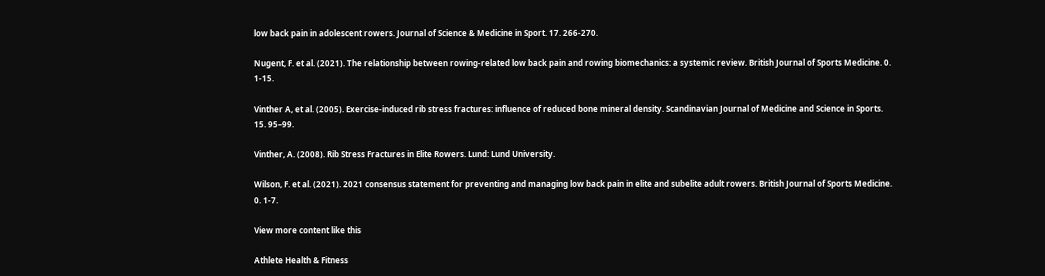low back pain in adolescent rowers. Journal of Science & Medicine in Sport. 17. 266-270.

Nugent, F. et al. (2021). The relationship between rowing-related low back pain and rowing biomechanics: a systemic review. British Journal of Sports Medicine. 0. 1-15.

Vinther A, et al. (2005). Exercise-induced rib stress fractures: influence of reduced bone mineral density. Scandinavian Journal of Medicine and Science in Sports. 15. 95–99.

Vinther, A. (2008). Rib Stress Fractures in Elite Rowers. Lund: Lund University.

Wilson, F. et al. (2021). 2021 consensus statement for preventing and managing low back pain in elite and subelite adult rowers. British Journal of Sports Medicine. 0. 1-7.

View more content like this

Athlete Health & Fitness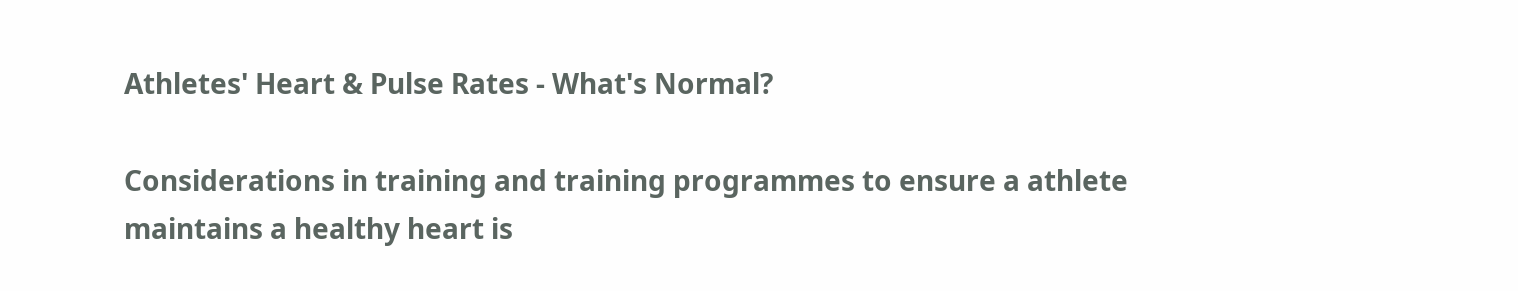Athletes' Heart & Pulse Rates - What's Normal?

Considerations in training and training programmes to ensure a athlete maintains a healthy heart is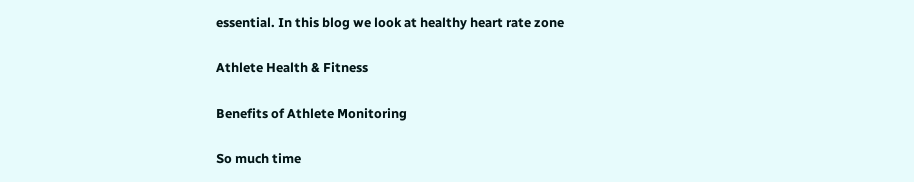essential. In this blog we look at healthy heart rate zone

Athlete Health & Fitness

Benefits of Athlete Monitoring

So much time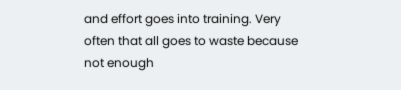and effort goes into training. Very often that all goes to waste because not enough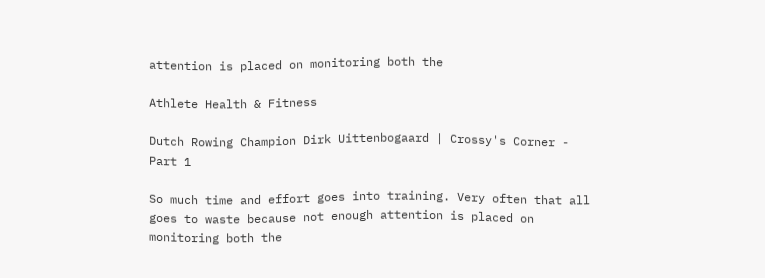attention is placed on monitoring both the

Athlete Health & Fitness

Dutch Rowing Champion Dirk Uittenbogaard | Crossy's Corner - Part 1

So much time and effort goes into training. Very often that all goes to waste because not enough attention is placed on monitoring both the